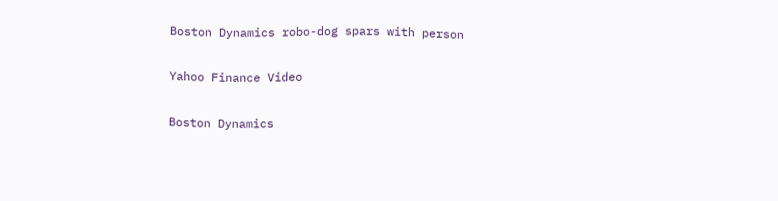Boston Dynamics robo-dog spars with person

Yahoo Finance Video

Boston Dynamics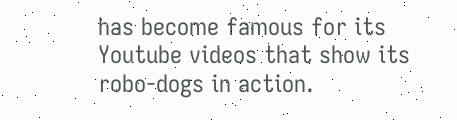has become famous for its Youtube videos that show its robo-dogs in action.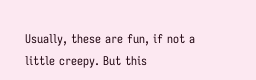Usually, these are fun, if not a little creepy. But this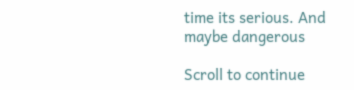time its serious. And maybe dangerous

Scroll to continue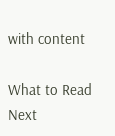with content

What to Read Next